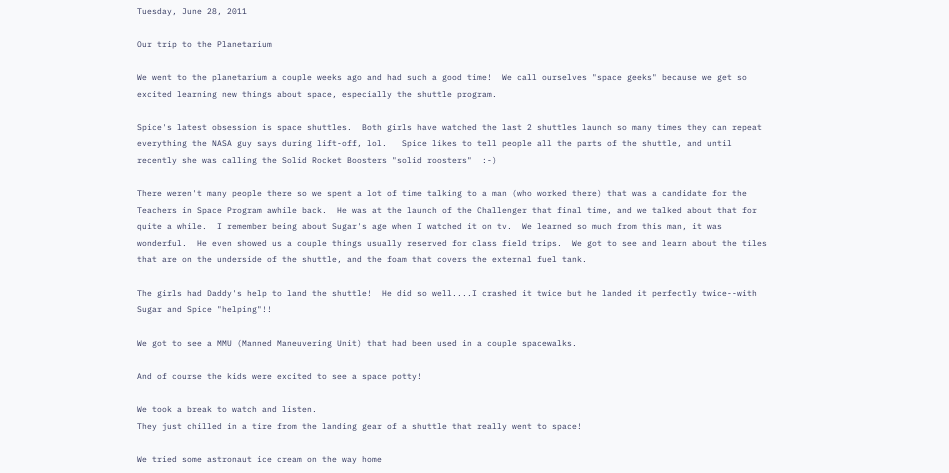Tuesday, June 28, 2011

Our trip to the Planetarium

We went to the planetarium a couple weeks ago and had such a good time!  We call ourselves "space geeks" because we get so excited learning new things about space, especially the shuttle program.

Spice's latest obsession is space shuttles.  Both girls have watched the last 2 shuttles launch so many times they can repeat everything the NASA guy says during lift-off, lol.   Spice likes to tell people all the parts of the shuttle, and until recently she was calling the Solid Rocket Boosters "solid roosters"  :-)

There weren't many people there so we spent a lot of time talking to a man (who worked there) that was a candidate for the Teachers in Space Program awhile back.  He was at the launch of the Challenger that final time, and we talked about that for quite a while.  I remember being about Sugar's age when I watched it on tv.  We learned so much from this man, it was wonderful.  He even showed us a couple things usually reserved for class field trips.  We got to see and learn about the tiles that are on the underside of the shuttle, and the foam that covers the external fuel tank.

The girls had Daddy's help to land the shuttle!  He did so well....I crashed it twice but he landed it perfectly twice--with Sugar and Spice "helping"!!

We got to see a MMU (Manned Maneuvering Unit) that had been used in a couple spacewalks.

And of course the kids were excited to see a space potty!

We took a break to watch and listen.
They just chilled in a tire from the landing gear of a shuttle that really went to space!

We tried some astronaut ice cream on the way home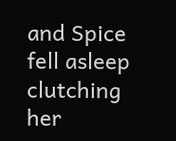and Spice fell asleep clutching her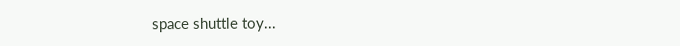space shuttle toy...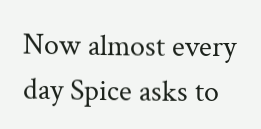Now almost every day Spice asks to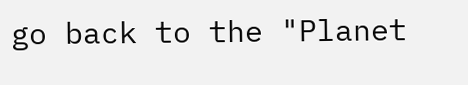go back to the "Planet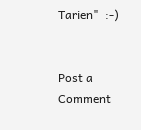Tarien"  :-)


Post a Comment